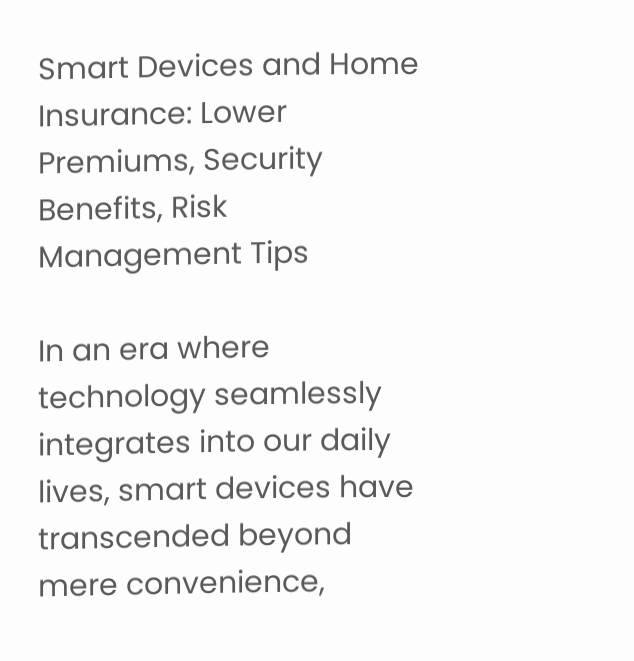Smart Devices and Home Insurance: Lower Premiums, Security Benefits, Risk Management Tips

In an era where technology seamlessly integrates into our daily lives, smart devices have transcended beyond mere convenience,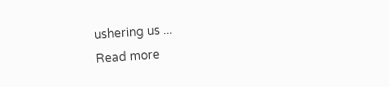ushering us ...
Read more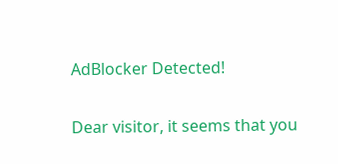AdBlocker Detected!

Dear visitor, it seems that you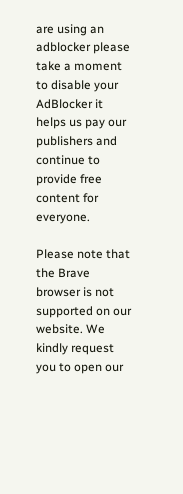are using an adblocker please take a moment to disable your AdBlocker it helps us pay our publishers and continue to provide free content for everyone.

Please note that the Brave browser is not supported on our website. We kindly request you to open our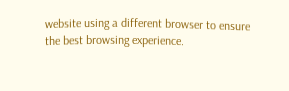website using a different browser to ensure the best browsing experience.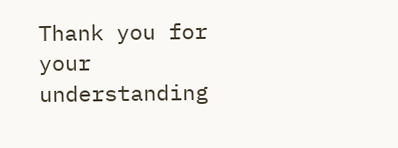Thank you for your understanding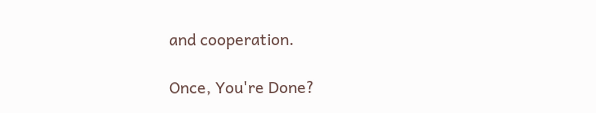and cooperation.

Once, You're Done?